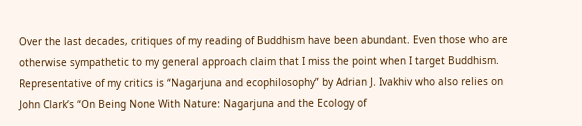Over the last decades, critiques of my reading of Buddhism have been abundant. Even those who are otherwise sympathetic to my general approach claim that I miss the point when I target Buddhism. Representative of my critics is “Nagarjuna and ecophilosophy” by Adrian J. Ivakhiv who also relies on John Clark’s “On Being None With Nature: Nagarjuna and the Ecology of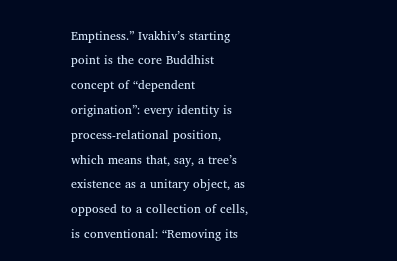Emptiness.” Ivakhiv’s starting point is the core Buddhist concept of “dependent origination”: every identity is process-relational position, which means that, say, a tree’s existence as a unitary object, as opposed to a collection of cells, is conventional: “Removing its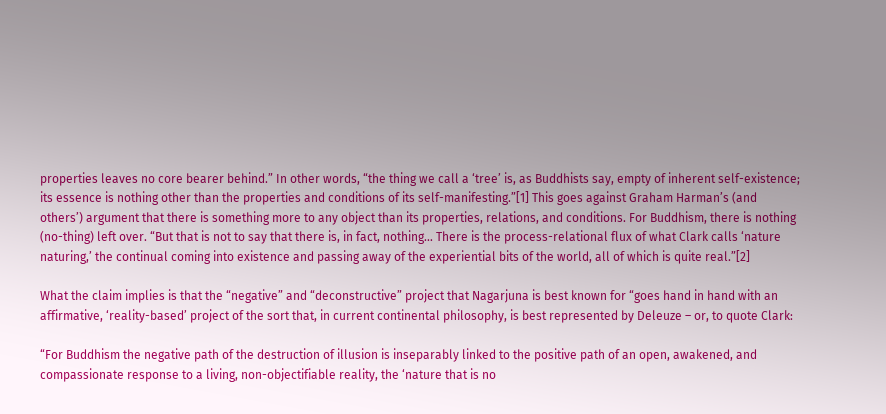properties leaves no core bearer behind.” In other words, “the thing we call a ‘tree’ is, as Buddhists say, empty of inherent self-existence; its essence is nothing other than the properties and conditions of its self-manifesting.”[1] This goes against Graham Harman’s (and others’) argument that there is something more to any object than its properties, relations, and conditions. For Buddhism, there is nothing (no-thing) left over. “But that is not to say that there is, in fact, nothing… There is the process-relational flux of what Clark calls ‘nature naturing,’ the continual coming into existence and passing away of the experiential bits of the world, all of which is quite real.”[2]

What the claim implies is that the “negative” and “deconstructive” project that Nagarjuna is best known for “goes hand in hand with an affirmative, ‘reality-based’ project of the sort that, in current continental philosophy, is best represented by Deleuze – or, to quote Clark:

“For Buddhism the negative path of the destruction of illusion is inseparably linked to the positive path of an open, awakened, and compassionate response to a living, non-objectifiable reality, the ‘nature that is no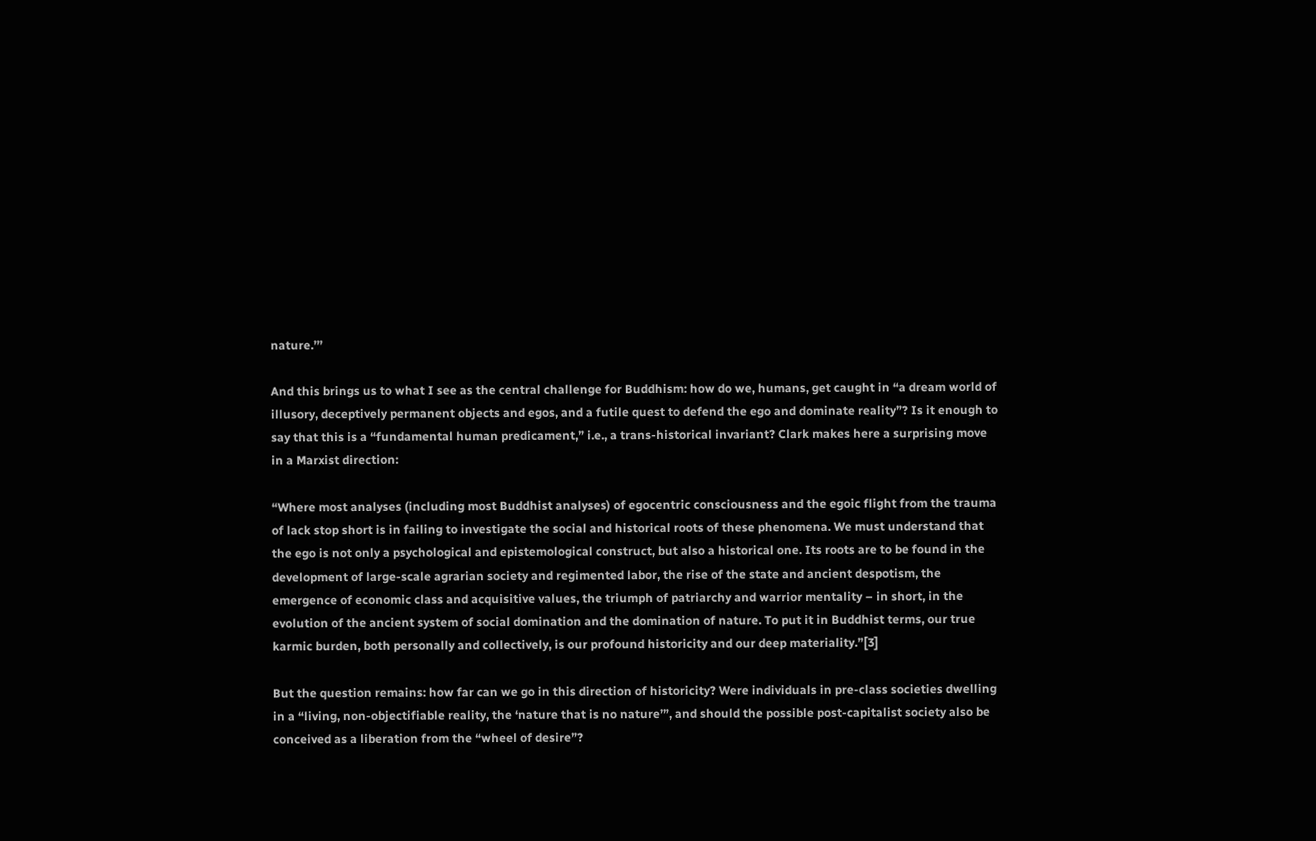nature.’’’

And this brings us to what I see as the central challenge for Buddhism: how do we, humans, get caught in “a dream world of illusory, deceptively permanent objects and egos, and a futile quest to defend the ego and dominate reality”? Is it enough to say that this is a “fundamental human predicament,” i.e., a trans-historical invariant? Clark makes here a surprising move in a Marxist direction:

“Where most analyses (including most Buddhist analyses) of egocentric consciousness and the egoic flight from the trauma of lack stop short is in failing to investigate the social and historical roots of these phenomena. We must understand that the ego is not only a psychological and epistemological construct, but also a historical one. Its roots are to be found in the development of large-scale agrarian society and regimented labor, the rise of the state and ancient despotism, the emergence of economic class and acquisitive values, the triumph of patriarchy and warrior mentality – in short, in the evolution of the ancient system of social domination and the domination of nature. To put it in Buddhist terms, our true karmic burden, both personally and collectively, is our profound historicity and our deep materiality.”[3]

But the question remains: how far can we go in this direction of historicity? Were individuals in pre-class societies dwelling in a “living, non-objectifiable reality, the ‘nature that is no nature’”, and should the possible post-capitalist society also be conceived as a liberation from the “wheel of desire”?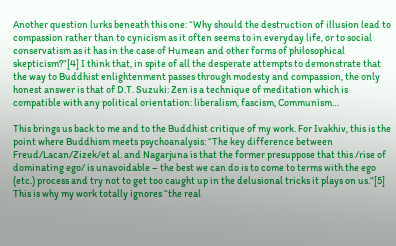Another question lurks beneath this one: “Why should the destruction of illusion lead to compassion rather than to cynicism as it often seems to in everyday life, or to social conservatism as it has in the case of Humean and other forms of philosophical skepticism?”[4] I think that, in spite of all the desperate attempts to demonstrate that the way to Buddhist enlightenment passes through modesty and compassion, the only honest answer is that of D.T. Suzuki: Zen is a technique of meditation which is compatible with any political orientation: liberalism, fascism, Communism…

This brings us back to me and to the Buddhist critique of my work. For Ivakhiv, this is the point where Buddhism meets psychoanalysis: “The key difference between Freud/Lacan/Zizek/et al. and Nagarjuna is that the former presuppose that this /rise of dominating ego/ is unavoidable – the best we can do is to come to terms with the ego (etc.) process and try not to get too caught up in the delusional tricks it plays on us.”[5] This is why my work totally ignores “the real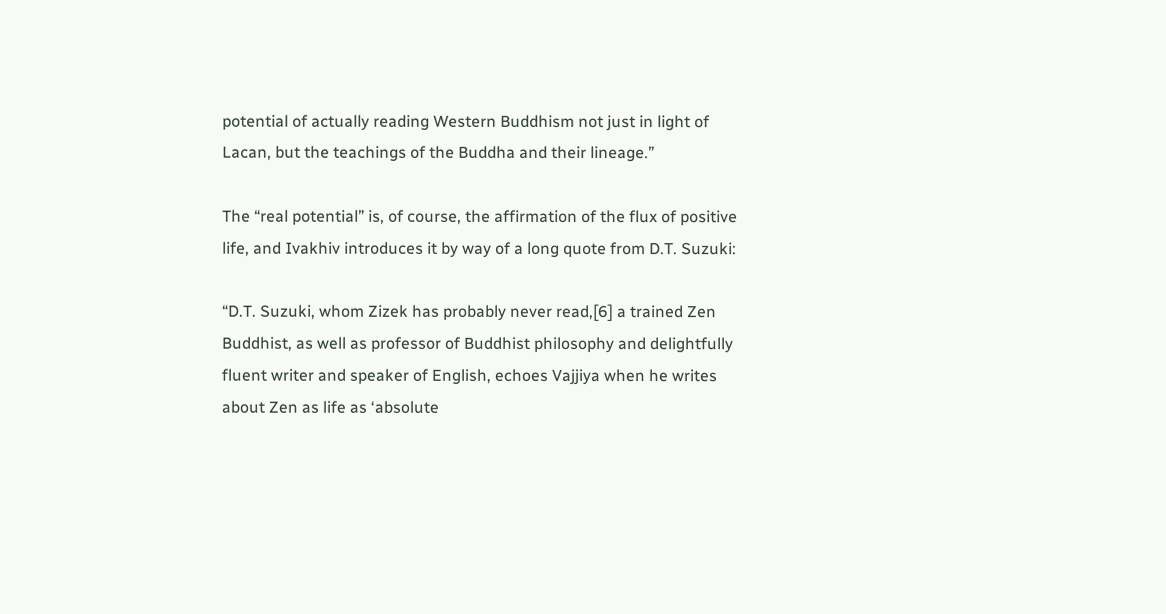potential of actually reading Western Buddhism not just in light of Lacan, but the teachings of the Buddha and their lineage.”

The “real potential” is, of course, the affirmation of the flux of positive life, and Ivakhiv introduces it by way of a long quote from D.T. Suzuki:

“D.T. Suzuki, whom Zizek has probably never read,[6] a trained Zen Buddhist, as well as professor of Buddhist philosophy and delightfully fluent writer and speaker of English, echoes Vajjiya when he writes about Zen as life as ‘absolute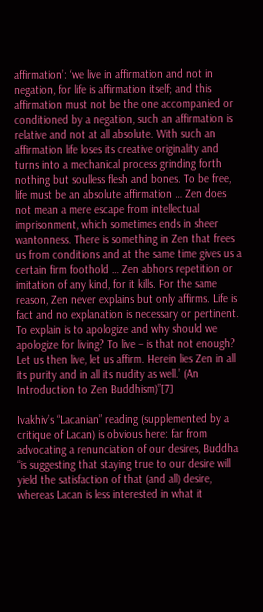affirmation’: ‘we live in affirmation and not in negation, for life is affirmation itself; and this affirmation must not be the one accompanied or conditioned by a negation, such an affirmation is relative and not at all absolute. With such an affirmation life loses its creative originality and turns into a mechanical process grinding forth nothing but soulless flesh and bones. To be free, life must be an absolute affirmation … Zen does not mean a mere escape from intellectual imprisonment, which sometimes ends in sheer wantonness. There is something in Zen that frees us from conditions and at the same time gives us a certain firm foothold … Zen abhors repetition or imitation of any kind, for it kills. For the same reason, Zen never explains but only affirms. Life is fact and no explanation is necessary or pertinent. To explain is to apologize and why should we apologize for living? To live – is that not enough? Let us then live, let us affirm. Herein lies Zen in all its purity and in all its nudity as well.’ (An Introduction to Zen Buddhism)”[7]

Ivakhiv’s “Lacanian” reading (supplemented by a critique of Lacan) is obvious here: far from advocating a renunciation of our desires, Buddha “is suggesting that staying true to our desire will yield the satisfaction of that (and all) desire, whereas Lacan is less interested in what it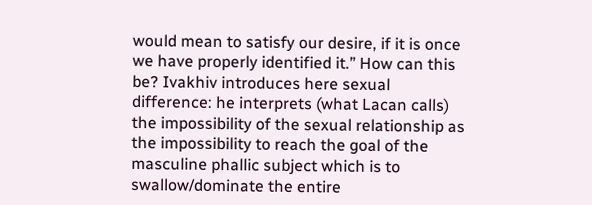would mean to satisfy our desire, if it is once we have properly identified it.” How can this be? Ivakhiv introduces here sexual difference: he interprets (what Lacan calls) the impossibility of the sexual relationship as the impossibility to reach the goal of the masculine phallic subject which is to swallow/dominate the entire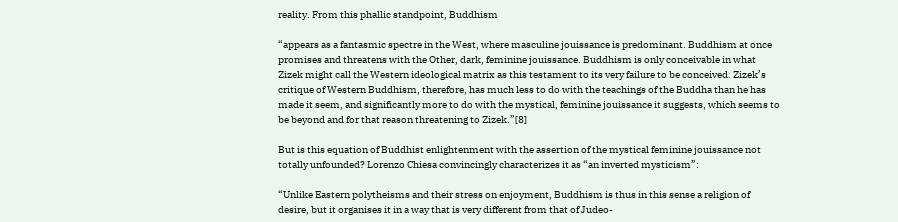reality. From this phallic standpoint, Buddhism

“appears as a fantasmic spectre in the West, where masculine jouissance is predominant. Buddhism at once promises and threatens with the Other, dark, feminine jouissance. Buddhism is only conceivable in what Zizek might call the Western ideological matrix as this testament to its very failure to be conceived. Zizek’s critique of Western Buddhism, therefore, has much less to do with the teachings of the Buddha than he has made it seem, and significantly more to do with the mystical, feminine jouissance it suggests, which seems to be beyond and for that reason threatening to Zizek.”[8]

But is this equation of Buddhist enlightenment with the assertion of the mystical feminine jouissance not totally unfounded? Lorenzo Chiesa convincingly characterizes it as “an inverted mysticism”:

“Unlike Eastern polytheisms and their stress on enjoyment, Buddhism is thus in this sense a religion of desire, but it organises it in a way that is very different from that of Judeo-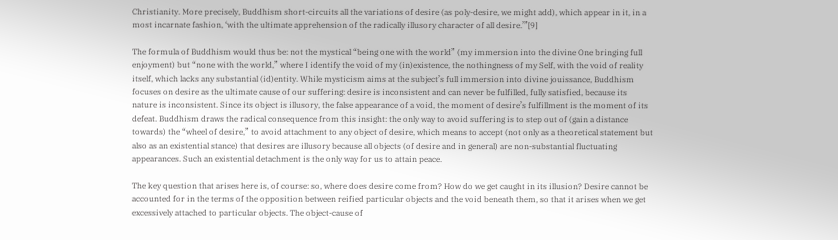Christianity. More precisely, Buddhism short-circuits all the variations of desire (as poly-desire, we might add), which appear in it, in a most incarnate fashion, ‘with the ultimate apprehension of the radically illusory character of all desire.’”[9]

The formula of Buddhism would thus be: not the mystical “being one with the world” (my immersion into the divine One bringing full enjoyment) but “none with the world,” where I identify the void of my (in)existence, the nothingness of my Self, with the void of reality itself, which lacks any substantial (id)entity. While mysticism aims at the subject’s full immersion into divine jouissance, Buddhism focuses on desire as the ultimate cause of our suffering: desire is inconsistent and can never be fulfilled, fully satisfied, because its nature is inconsistent. Since its object is illusory, the false appearance of a void, the moment of desire’s fulfillment is the moment of its defeat. Buddhism draws the radical consequence from this insight: the only way to avoid suffering is to step out of (gain a distance towards) the “wheel of desire,” to avoid attachment to any object of desire, which means to accept (not only as a theoretical statement but also as an existential stance) that desires are illusory because all objects (of desire and in general) are non-substantial fluctuating appearances. Such an existential detachment is the only way for us to attain peace.

The key question that arises here is, of course: so, where does desire come from? How do we get caught in its illusion? Desire cannot be accounted for in the terms of the opposition between reified particular objects and the void beneath them, so that it arises when we get excessively attached to particular objects. The object-cause of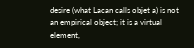desire (what Lacan calls objet a) is not an empirical object; it is a virtual element,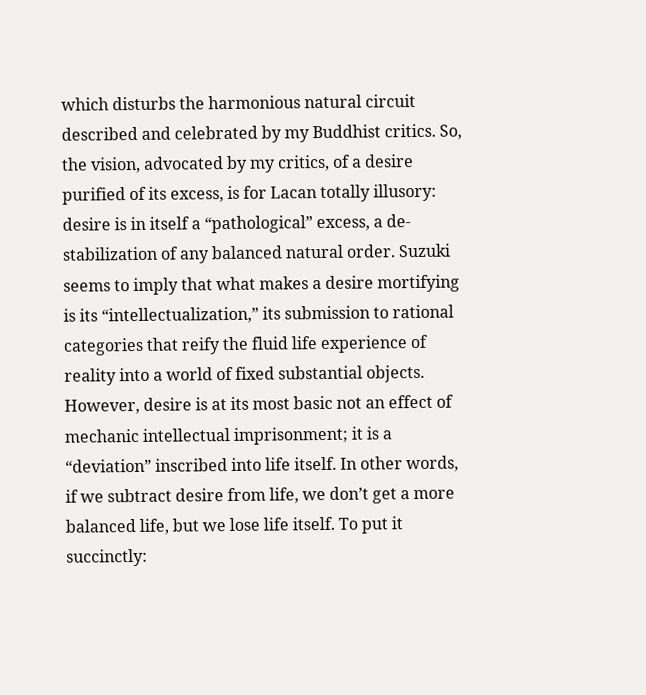which disturbs the harmonious natural circuit described and celebrated by my Buddhist critics. So, the vision, advocated by my critics, of a desire purified of its excess, is for Lacan totally illusory: desire is in itself a “pathological” excess, a de-stabilization of any balanced natural order. Suzuki seems to imply that what makes a desire mortifying is its “intellectualization,” its submission to rational categories that reify the fluid life experience of reality into a world of fixed substantial objects. However, desire is at its most basic not an effect of mechanic intellectual imprisonment; it is a “deviation” inscribed into life itself. In other words, if we subtract desire from life, we don’t get a more balanced life, but we lose life itself. To put it succinctly: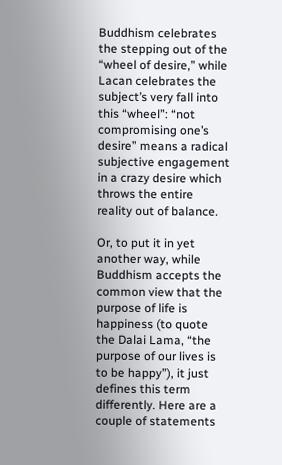Buddhism celebrates the stepping out of the “wheel of desire,” while Lacan celebrates the subject’s very fall into this “wheel”: “not compromising one’s desire” means a radical subjective engagement in a crazy desire which throws the entire reality out of balance.

Or, to put it in yet another way, while Buddhism accepts the common view that the purpose of life is happiness (to quote the Dalai Lama, “the purpose of our lives is to be happy”), it just defines this term differently. Here are a couple of statements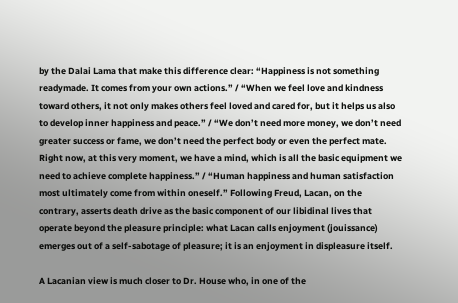by the Dalai Lama that make this difference clear: “Happiness is not something readymade. It comes from your own actions.” / “When we feel love and kindness toward others, it not only makes others feel loved and cared for, but it helps us also to develop inner happiness and peace.” / “We don’t need more money, we don’t need greater success or fame, we don’t need the perfect body or even the perfect mate. Right now, at this very moment, we have a mind, which is all the basic equipment we need to achieve complete happiness.” / “Human happiness and human satisfaction most ultimately come from within oneself.” Following Freud, Lacan, on the contrary, asserts death drive as the basic component of our libidinal lives that operate beyond the pleasure principle: what Lacan calls enjoyment (jouissance) emerges out of a self-sabotage of pleasure; it is an enjoyment in displeasure itself.

A Lacanian view is much closer to Dr. House who, in one of the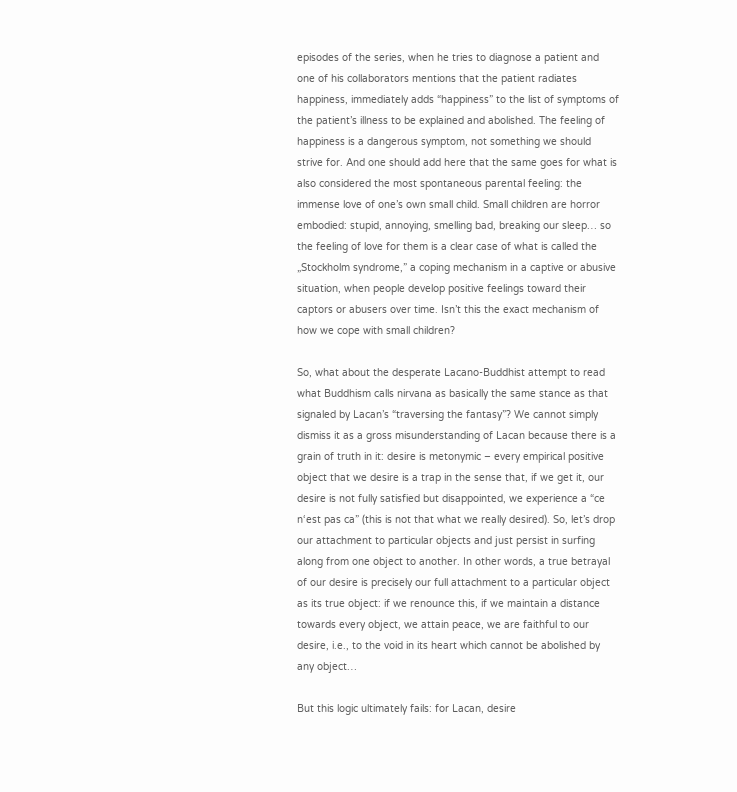episodes of the series, when he tries to diagnose a patient and one of his collaborators mentions that the patient radiates happiness, immediately adds “happiness” to the list of symptoms of the patient’s illness to be explained and abolished. The feeling of happiness is a dangerous symptom, not something we should strive for. And one should add here that the same goes for what is also considered the most spontaneous parental feeling: the immense love of one’s own small child. Small children are horror embodied: stupid, annoying, smelling bad, breaking our sleep… so the feeling of love for them is a clear case of what is called the „Stockholm syndrome,” a coping mechanism in a captive or abusive situation, when people develop positive feelings toward their captors or abusers over time. Isn’t this the exact mechanism of how we cope with small children?

So, what about the desperate Lacano-Buddhist attempt to read what Buddhism calls nirvana as basically the same stance as that signaled by Lacan’s “traversing the fantasy”? We cannot simply dismiss it as a gross misunderstanding of Lacan because there is a grain of truth in it: desire is metonymic – every empirical positive object that we desire is a trap in the sense that, if we get it, our desire is not fully satisfied but disappointed, we experience a “ce n‘est pas ca” (this is not that what we really desired). So, let’s drop our attachment to particular objects and just persist in surfing along from one object to another. In other words, a true betrayal of our desire is precisely our full attachment to a particular object as its true object: if we renounce this, if we maintain a distance towards every object, we attain peace, we are faithful to our desire, i.e., to the void in its heart which cannot be abolished by any object…

But this logic ultimately fails: for Lacan, desire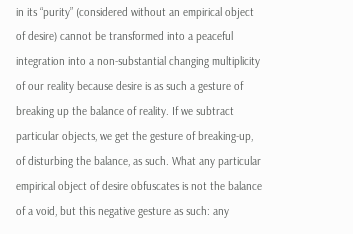in its “purity” (considered without an empirical object of desire) cannot be transformed into a peaceful integration into a non-substantial changing multiplicity of our reality because desire is as such a gesture of breaking up the balance of reality. If we subtract particular objects, we get the gesture of breaking-up, of disturbing the balance, as such. What any particular empirical object of desire obfuscates is not the balance of a void, but this negative gesture as such: any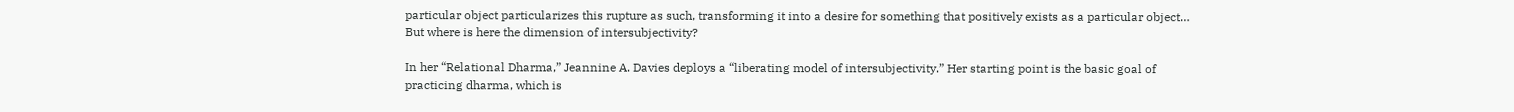particular object particularizes this rupture as such, transforming it into a desire for something that positively exists as a particular object… But where is here the dimension of intersubjectivity?

In her “Relational Dharma,” Jeannine A. Davies deploys a “liberating model of intersubjectivity.” Her starting point is the basic goal of practicing dharma, which is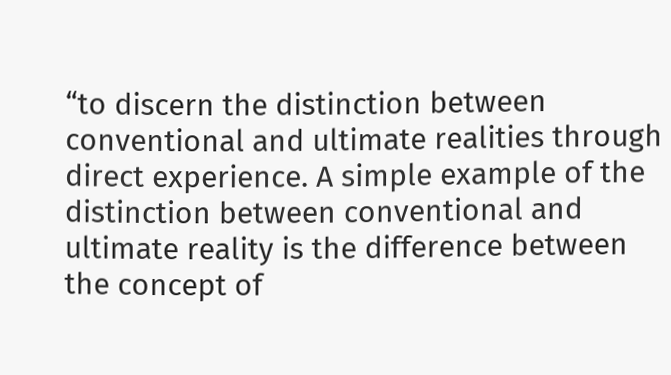“to discern the distinction between conventional and ultimate realities through direct experience. A simple example of the distinction between conventional and ultimate reality is the difference between the concept of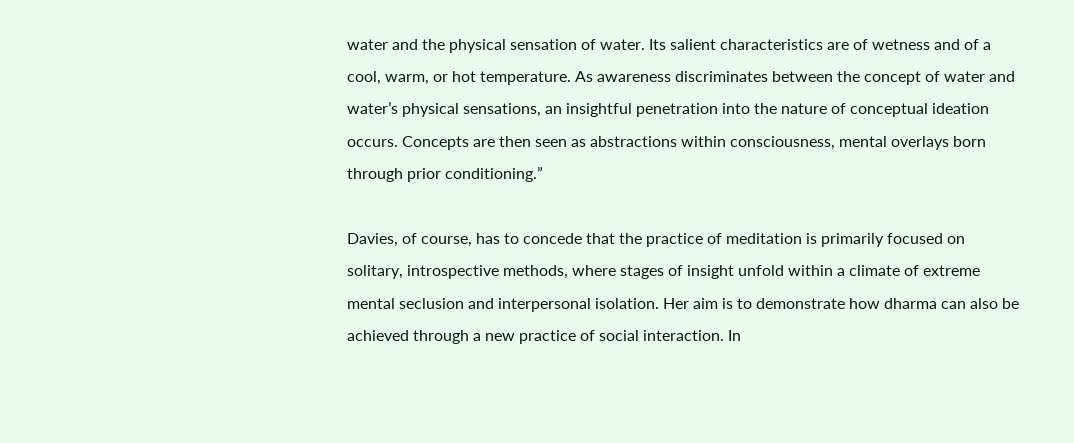water and the physical sensation of water. Its salient characteristics are of wetness and of a cool, warm, or hot temperature. As awareness discriminates between the concept of water and water’s physical sensations, an insightful penetration into the nature of conceptual ideation occurs. Concepts are then seen as abstractions within consciousness, mental overlays born through prior conditioning.”

Davies, of course, has to concede that the practice of meditation is primarily focused on solitary, introspective methods, where stages of insight unfold within a climate of extreme mental seclusion and interpersonal isolation. Her aim is to demonstrate how dharma can also be achieved through a new practice of social interaction. In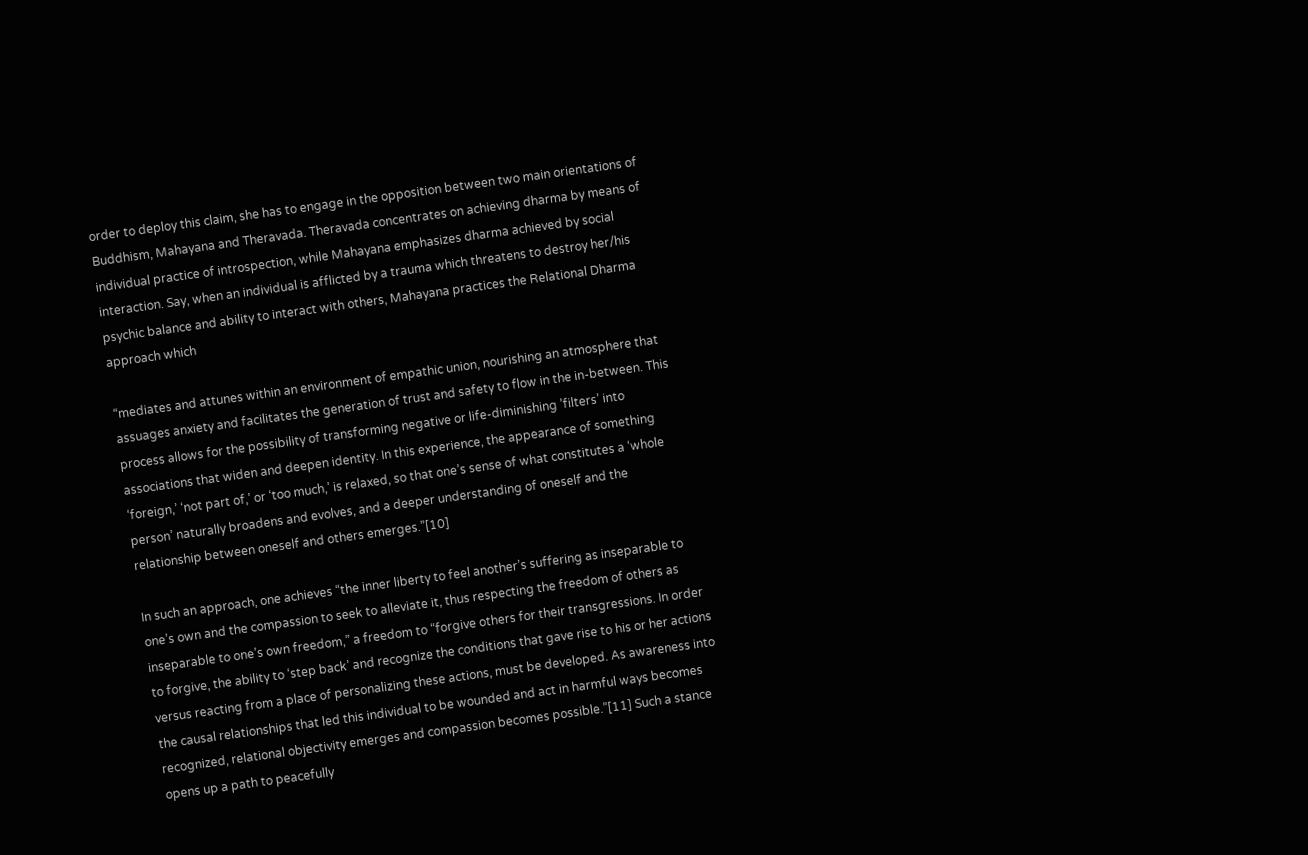order to deploy this claim, she has to engage in the opposition between two main orientations of Buddhism, Mahayana and Theravada. Theravada concentrates on achieving dharma by means of individual practice of introspection, while Mahayana emphasizes dharma achieved by social interaction. Say, when an individual is afflicted by a trauma which threatens to destroy her/his psychic balance and ability to interact with others, Mahayana practices the Relational Dharma approach which

“mediates and attunes within an environment of empathic union, nourishing an atmosphere that assuages anxiety and facilitates the generation of trust and safety to flow in the in-between. This process allows for the possibility of transforming negative or life-diminishing ’filters’ into associations that widen and deepen identity. In this experience, the appearance of something ‘foreign,’ ‘not part of,’ or ‘too much,’ is relaxed, so that one’s sense of what constitutes a ‘whole person’ naturally broadens and evolves, and a deeper understanding of oneself and the relationship between oneself and others emerges.”[10]

In such an approach, one achieves “the inner liberty to feel another’s suffering as inseparable to one’s own and the compassion to seek to alleviate it, thus respecting the freedom of others as inseparable to one’s own freedom,” a freedom to “forgive others for their transgressions. In order to forgive, the ability to ‘step back’ and recognize the conditions that gave rise to his or her actions versus reacting from a place of personalizing these actions, must be developed. As awareness into the causal relationships that led this individual to be wounded and act in harmful ways becomes recognized, relational objectivity emerges and compassion becomes possible.”[11] Such a stance opens up a path to peacefully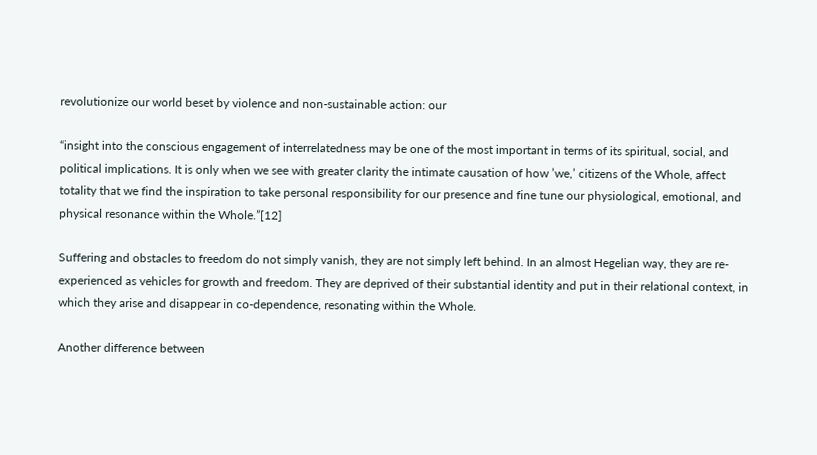revolutionize our world beset by violence and non-sustainable action: our

“insight into the conscious engagement of interrelatedness may be one of the most important in terms of its spiritual, social, and political implications. It is only when we see with greater clarity the intimate causation of how ’we,’ citizens of the Whole, affect totality that we find the inspiration to take personal responsibility for our presence and fine tune our physiological, emotional, and physical resonance within the Whole.”[12]

Suffering and obstacles to freedom do not simply vanish, they are not simply left behind. In an almost Hegelian way, they are re-experienced as vehicles for growth and freedom. They are deprived of their substantial identity and put in their relational context, in which they arise and disappear in co-dependence, resonating within the Whole.

Another difference between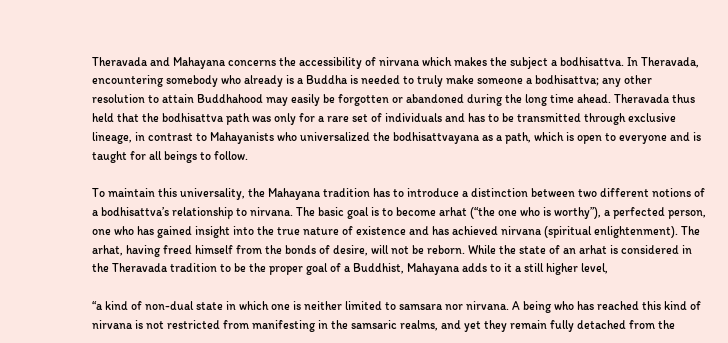Theravada and Mahayana concerns the accessibility of nirvana which makes the subject a bodhisattva. In Theravada, encountering somebody who already is a Buddha is needed to truly make someone a bodhisattva; any other resolution to attain Buddhahood may easily be forgotten or abandoned during the long time ahead. Theravada thus held that the bodhisattva path was only for a rare set of individuals and has to be transmitted through exclusive lineage, in contrast to Mahayanists who universalized the bodhisattvayana as a path, which is open to everyone and is taught for all beings to follow.

To maintain this universality, the Mahayana tradition has to introduce a distinction between two different notions of a bodhisattva’s relationship to nirvana. The basic goal is to become arhat (“the one who is worthy”), a perfected person, one who has gained insight into the true nature of existence and has achieved nirvana (spiritual enlightenment). The arhat, having freed himself from the bonds of desire, will not be reborn. While the state of an arhat is considered in the Theravada tradition to be the proper goal of a Buddhist, Mahayana adds to it a still higher level,

“a kind of non-dual state in which one is neither limited to samsara nor nirvana. A being who has reached this kind of nirvana is not restricted from manifesting in the samsaric realms, and yet they remain fully detached from the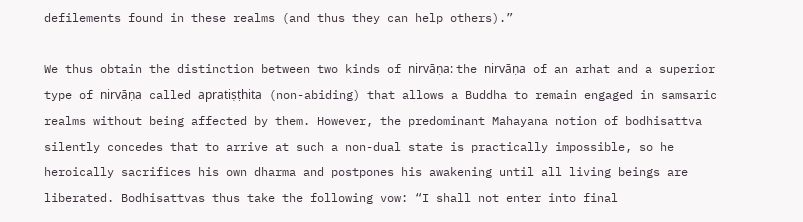defilements found in these realms (and thus they can help others).”

We thus obtain the distinction between two kinds of nirvāṇa: the nirvāṇa of an arhat and a superior type of nirvāṇa called apratiṣṭhita (non-abiding) that allows a Buddha to remain engaged in samsaric realms without being affected by them. However, the predominant Mahayana notion of bodhisattva silently concedes that to arrive at such a non-dual state is practically impossible, so he heroically sacrifices his own dharma and postpones his awakening until all living beings are liberated. Bodhisattvas thus take the following vow: “I shall not enter into final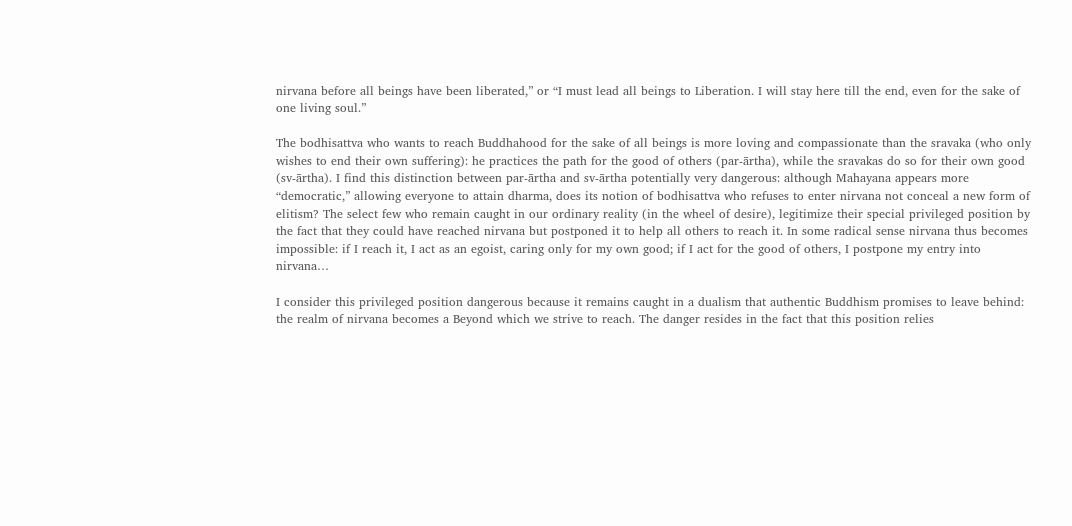nirvana before all beings have been liberated,” or “I must lead all beings to Liberation. I will stay here till the end, even for the sake of one living soul.”

The bodhisattva who wants to reach Buddhahood for the sake of all beings is more loving and compassionate than the sravaka (who only wishes to end their own suffering): he practices the path for the good of others (par-ārtha), while the sravakas do so for their own good (sv-ārtha). I find this distinction between par-ārtha and sv-ārtha potentially very dangerous: although Mahayana appears more “democratic,” allowing everyone to attain dharma, does its notion of bodhisattva who refuses to enter nirvana not conceal a new form of elitism? The select few who remain caught in our ordinary reality (in the wheel of desire), legitimize their special privileged position by the fact that they could have reached nirvana but postponed it to help all others to reach it. In some radical sense nirvana thus becomes impossible: if I reach it, I act as an egoist, caring only for my own good; if I act for the good of others, I postpone my entry into nirvana…

I consider this privileged position dangerous because it remains caught in a dualism that authentic Buddhism promises to leave behind: the realm of nirvana becomes a Beyond which we strive to reach. The danger resides in the fact that this position relies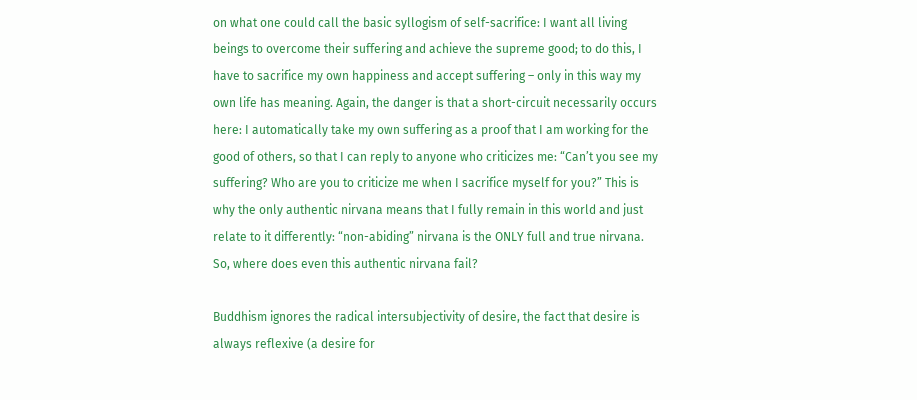on what one could call the basic syllogism of self-sacrifice: I want all living beings to overcome their suffering and achieve the supreme good; to do this, I have to sacrifice my own happiness and accept suffering – only in this way my own life has meaning. Again, the danger is that a short-circuit necessarily occurs here: I automatically take my own suffering as a proof that I am working for the good of others, so that I can reply to anyone who criticizes me: “Can’t you see my suffering? Who are you to criticize me when I sacrifice myself for you?” This is why the only authentic nirvana means that I fully remain in this world and just relate to it differently: “non-abiding” nirvana is the ONLY full and true nirvana. So, where does even this authentic nirvana fail?

Buddhism ignores the radical intersubjectivity of desire, the fact that desire is always reflexive (a desire for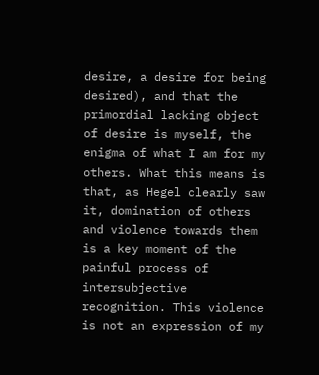desire, a desire for being desired), and that the primordial lacking object of desire is myself, the enigma of what I am for my others. What this means is that, as Hegel clearly saw it, domination of others and violence towards them is a key moment of the painful process of intersubjective recognition. This violence is not an expression of my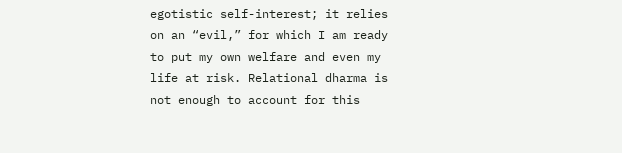egotistic self-interest; it relies on an “evil,” for which I am ready to put my own welfare and even my life at risk. Relational dharma is not enough to account for this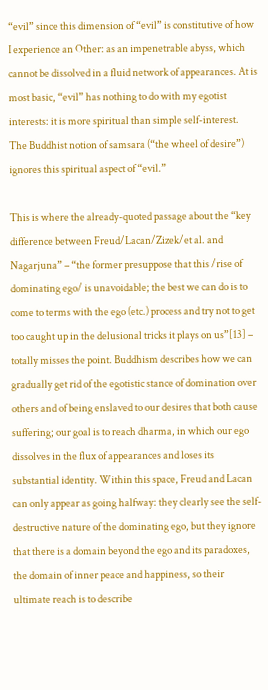“evil” since this dimension of “evil” is constitutive of how I experience an Other: as an impenetrable abyss, which cannot be dissolved in a fluid network of appearances. At is most basic, “evil” has nothing to do with my egotist interests: it is more spiritual than simple self-interest. The Buddhist notion of samsara (“the wheel of desire”) ignores this spiritual aspect of “evil.”

This is where the already-quoted passage about the “key difference between Freud/Lacan/Zizek/et al. and Nagarjuna” – “the former presuppose that this /rise of dominating ego/ is unavoidable; the best we can do is to come to terms with the ego (etc.) process and try not to get too caught up in the delusional tricks it plays on us”[13] – totally misses the point. Buddhism describes how we can gradually get rid of the egotistic stance of domination over others and of being enslaved to our desires that both cause suffering; our goal is to reach dharma, in which our ego dissolves in the flux of appearances and loses its substantial identity. Within this space, Freud and Lacan can only appear as going halfway: they clearly see the self-destructive nature of the dominating ego, but they ignore that there is a domain beyond the ego and its paradoxes, the domain of inner peace and happiness, so their ultimate reach is to describe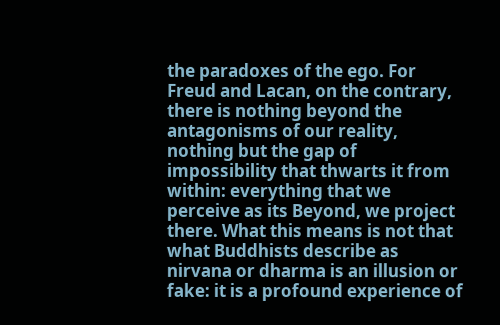the paradoxes of the ego. For Freud and Lacan, on the contrary, there is nothing beyond the antagonisms of our reality, nothing but the gap of impossibility that thwarts it from within: everything that we perceive as its Beyond, we project there. What this means is not that what Buddhists describe as nirvana or dharma is an illusion or fake: it is a profound experience of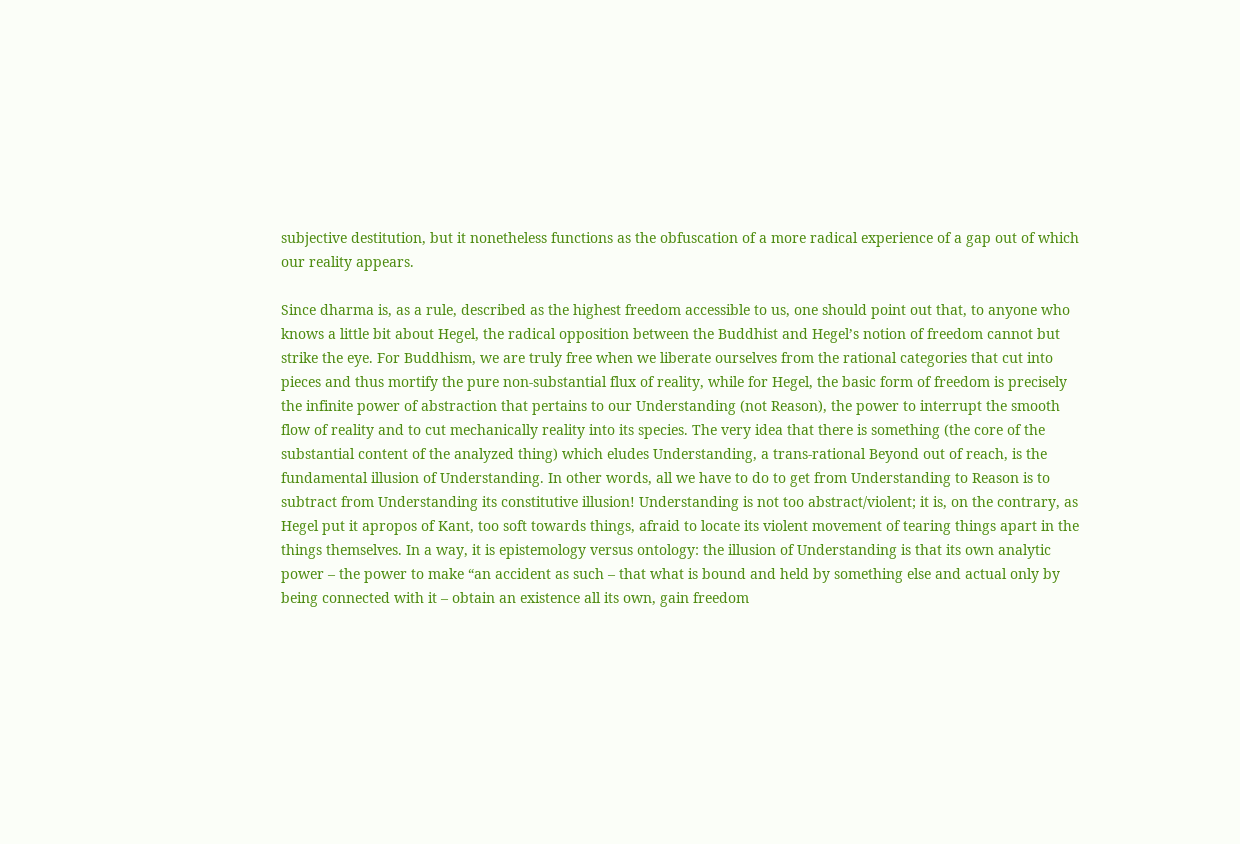subjective destitution, but it nonetheless functions as the obfuscation of a more radical experience of a gap out of which our reality appears.

Since dharma is, as a rule, described as the highest freedom accessible to us, one should point out that, to anyone who knows a little bit about Hegel, the radical opposition between the Buddhist and Hegel’s notion of freedom cannot but strike the eye. For Buddhism, we are truly free when we liberate ourselves from the rational categories that cut into pieces and thus mortify the pure non-substantial flux of reality, while for Hegel, the basic form of freedom is precisely the infinite power of abstraction that pertains to our Understanding (not Reason), the power to interrupt the smooth flow of reality and to cut mechanically reality into its species. The very idea that there is something (the core of the substantial content of the analyzed thing) which eludes Understanding, a trans-rational Beyond out of reach, is the fundamental illusion of Understanding. In other words, all we have to do to get from Understanding to Reason is to subtract from Understanding its constitutive illusion! Understanding is not too abstract/violent; it is, on the contrary, as Hegel put it apropos of Kant, too soft towards things, afraid to locate its violent movement of tearing things apart in the things themselves. In a way, it is epistemology versus ontology: the illusion of Understanding is that its own analytic power – the power to make “an accident as such – that what is bound and held by something else and actual only by being connected with it – obtain an existence all its own, gain freedom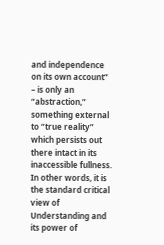and independence on its own account” – is only an “abstraction,” something external to “true reality” which persists out there intact in its inaccessible fullness. In other words, it is the standard critical view of Understanding and its power of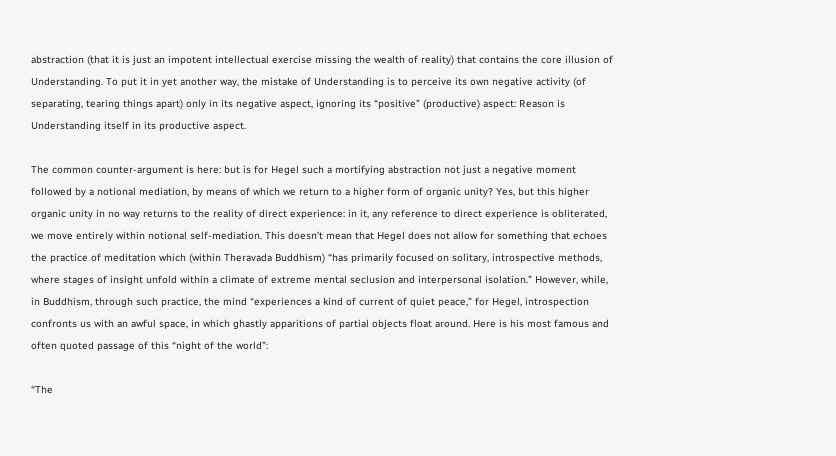abstraction (that it is just an impotent intellectual exercise missing the wealth of reality) that contains the core illusion of Understanding. To put it in yet another way, the mistake of Understanding is to perceive its own negative activity (of separating, tearing things apart) only in its negative aspect, ignoring its “positive” (productive) aspect: Reason is Understanding itself in its productive aspect.

The common counter-argument is here: but is for Hegel such a mortifying abstraction not just a negative moment followed by a notional mediation, by means of which we return to a higher form of organic unity? Yes, but this higher organic unity in no way returns to the reality of direct experience: in it, any reference to direct experience is obliterated, we move entirely within notional self-mediation. This doesn’t mean that Hegel does not allow for something that echoes the practice of meditation which (within Theravada Buddhism) “has primarily focused on solitary, introspective methods, where stages of insight unfold within a climate of extreme mental seclusion and interpersonal isolation.” However, while, in Buddhism, through such practice, the mind “experiences a kind of current of quiet peace,” for Hegel, introspection confronts us with an awful space, in which ghastly apparitions of partial objects float around. Here is his most famous and often quoted passage of this “night of the world”:

“The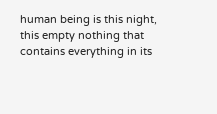human being is this night, this empty nothing that contains everything in its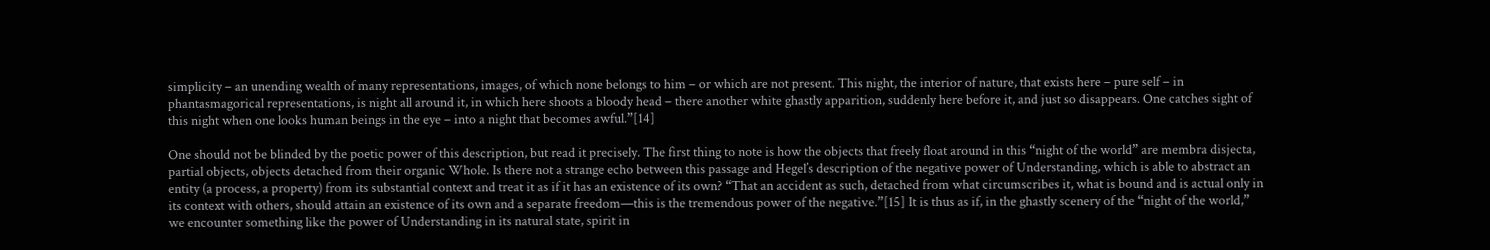simplicity – an unending wealth of many representations, images, of which none belongs to him – or which are not present. This night, the interior of nature, that exists here – pure self – in phantasmagorical representations, is night all around it, in which here shoots a bloody head – there another white ghastly apparition, suddenly here before it, and just so disappears. One catches sight of this night when one looks human beings in the eye – into a night that becomes awful.”[14]

One should not be blinded by the poetic power of this description, but read it precisely. The first thing to note is how the objects that freely float around in this “night of the world” are membra disjecta, partial objects, objects detached from their organic Whole. Is there not a strange echo between this passage and Hegel’s description of the negative power of Understanding, which is able to abstract an entity (a process, a property) from its substantial context and treat it as if it has an existence of its own? “That an accident as such, detached from what circumscribes it, what is bound and is actual only in its context with others, should attain an existence of its own and a separate freedom—this is the tremendous power of the negative.”[15] It is thus as if, in the ghastly scenery of the “night of the world,” we encounter something like the power of Understanding in its natural state, spirit in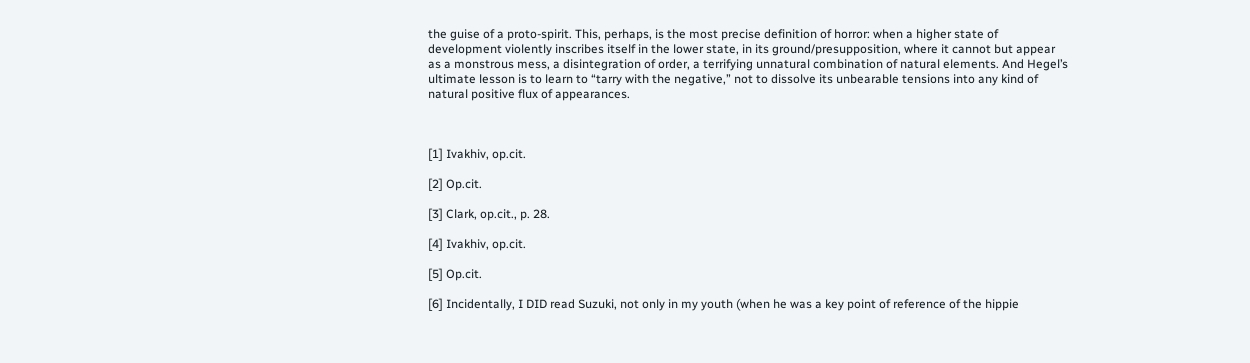the guise of a proto-spirit. This, perhaps, is the most precise definition of horror: when a higher state of development violently inscribes itself in the lower state, in its ground/presupposition, where it cannot but appear as a monstrous mess, a disintegration of order, a terrifying unnatural combination of natural elements. And Hegel’s ultimate lesson is to learn to “tarry with the negative,” not to dissolve its unbearable tensions into any kind of natural positive flux of appearances.



[1] Ivakhiv, op.cit.

[2] Op.cit.

[3] Clark, op.cit., p. 28.

[4] Ivakhiv, op.cit.

[5] Op.cit.

[6] Incidentally, I DID read Suzuki, not only in my youth (when he was a key point of reference of the hippie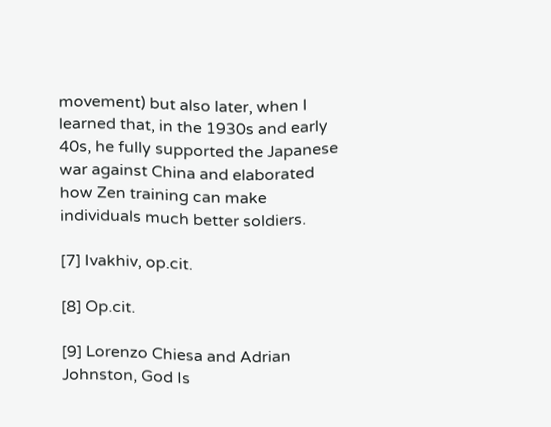movement) but also later, when I learned that, in the 1930s and early 40s, he fully supported the Japanese war against China and elaborated how Zen training can make individuals much better soldiers.

[7] Ivakhiv, op.cit.

[8] Op.cit.

[9] Lorenzo Chiesa and Adrian Johnston, God Is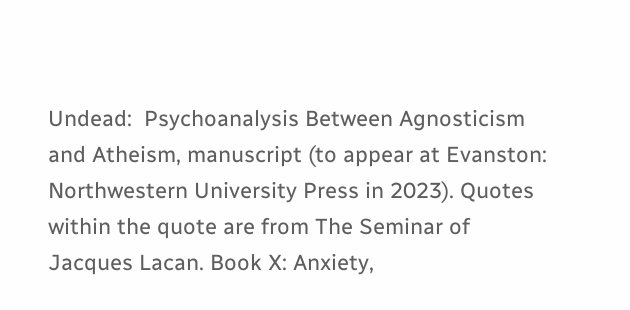Undead:  Psychoanalysis Between Agnosticism and Atheism, manuscript (to appear at Evanston: Northwestern University Press in 2023). Quotes within the quote are from The Seminar of Jacques Lacan. Book X: Anxiety,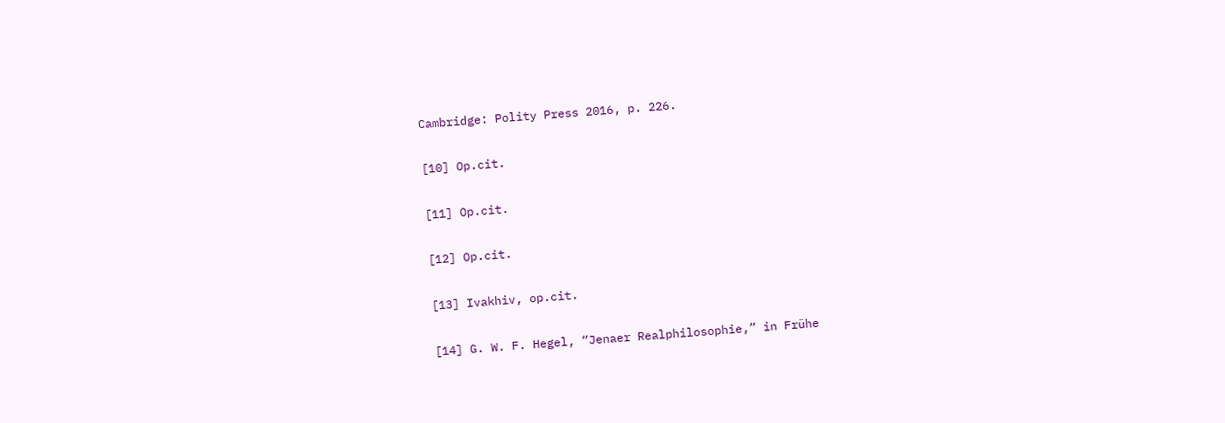Cambridge: Polity Press 2016, p. 226.

[10] Op.cit.

[11] Op.cit.

[12] Op.cit.

[13] Ivakhiv, op.cit.

[14] G. W. F. Hegel, “Jenaer Realphilosophie,” in Frühe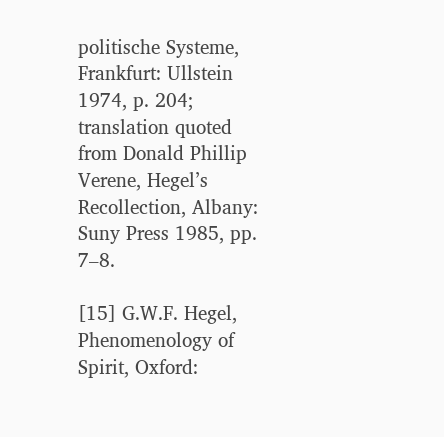politische Systeme, Frankfurt: Ullstein 1974, p. 204; translation quoted from Donald Phillip Verene, Hegel’s Recollection, Albany: Suny Press 1985, pp. 7–8.

[15] G.W.F. Hegel, Phenomenology of Spirit, Oxford: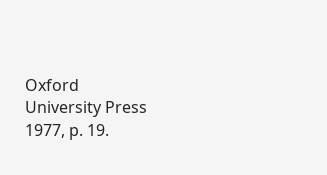Oxford University Press 1977, p. 19.